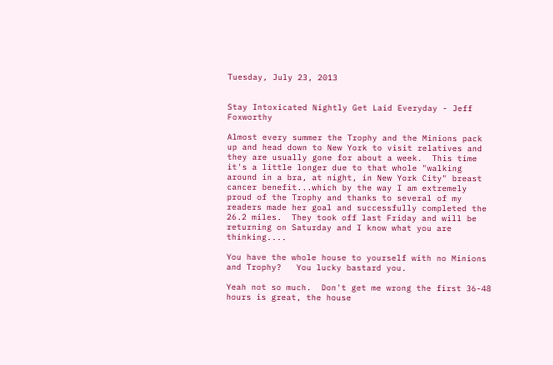Tuesday, July 23, 2013


Stay Intoxicated Nightly Get Laid Everyday - Jeff Foxworthy

Almost every summer the Trophy and the Minions pack up and head down to New York to visit relatives and they are usually gone for about a week.  This time it's a little longer due to that whole "walking around in a bra, at night, in New York City" breast cancer benefit...which by the way I am extremely proud of the Trophy and thanks to several of my readers made her goal and successfully completed the 26.2 miles.  They took off last Friday and will be returning on Saturday and I know what you are thinking....

You have the whole house to yourself with no Minions and Trophy?   You lucky bastard you.

Yeah not so much.  Don't get me wrong the first 36-48 hours is great, the house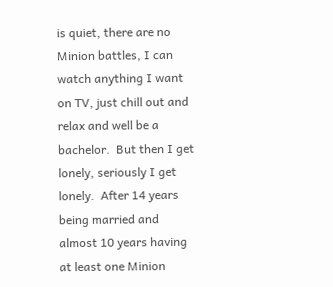is quiet, there are no Minion battles, I can watch anything I want on TV, just chill out and relax and well be a bachelor.  But then I get lonely, seriously I get lonely.  After 14 years being married and almost 10 years having at least one Minion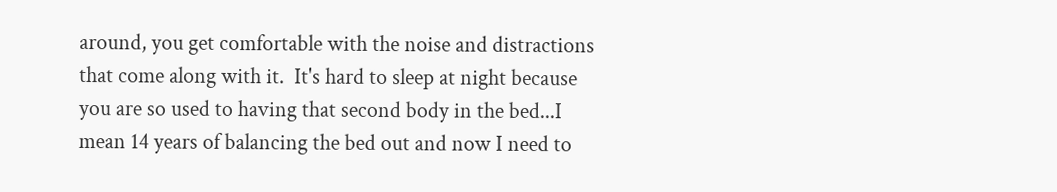around, you get comfortable with the noise and distractions that come along with it.  It's hard to sleep at night because you are so used to having that second body in the bed...I mean 14 years of balancing the bed out and now I need to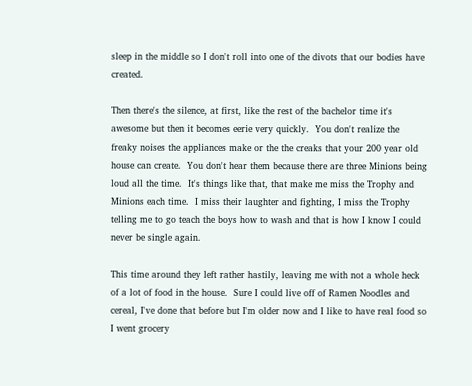sleep in the middle so I don't roll into one of the divots that our bodies have created.

Then there's the silence, at first, like the rest of the bachelor time it's awesome but then it becomes eerie very quickly.  You don't realize the freaky noises the appliances make or the the creaks that your 200 year old house can create.  You don't hear them because there are three Minions being loud all the time.  It's things like that, that make me miss the Trophy and Minions each time.  I miss their laughter and fighting, I miss the Trophy telling me to go teach the boys how to wash and that is how I know I could never be single again.

This time around they left rather hastily, leaving me with not a whole heck of a lot of food in the house.  Sure I could live off of Ramen Noodles and cereal, I've done that before but I'm older now and I like to have real food so I went grocery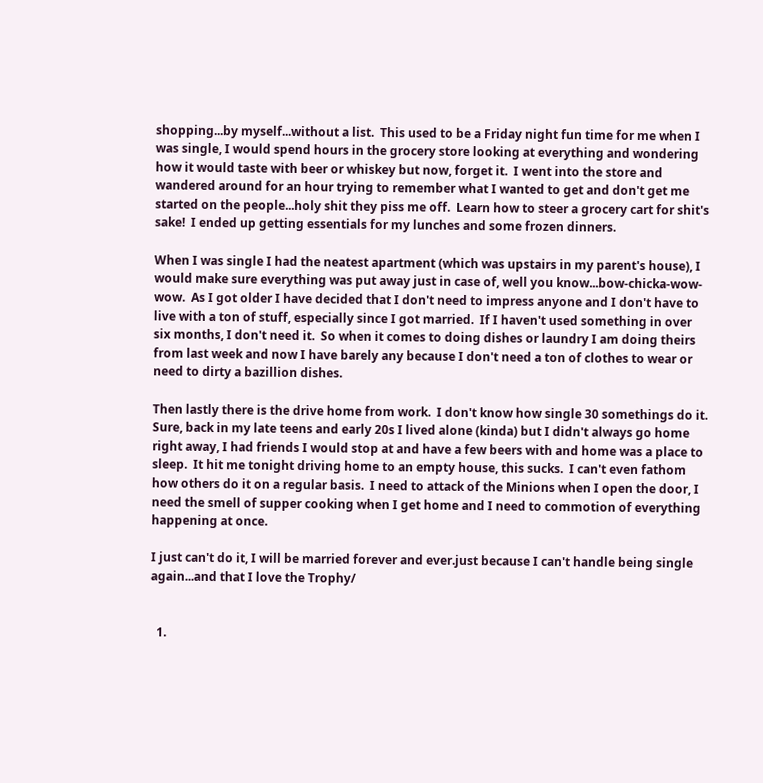shopping...by myself...without a list.  This used to be a Friday night fun time for me when I was single, I would spend hours in the grocery store looking at everything and wondering how it would taste with beer or whiskey but now, forget it.  I went into the store and wandered around for an hour trying to remember what I wanted to get and don't get me started on the people...holy shit they piss me off.  Learn how to steer a grocery cart for shit's sake!  I ended up getting essentials for my lunches and some frozen dinners.

When I was single I had the neatest apartment (which was upstairs in my parent's house), I would make sure everything was put away just in case of, well you know...bow-chicka-wow-wow.  As I got older I have decided that I don't need to impress anyone and I don't have to live with a ton of stuff, especially since I got married.  If I haven't used something in over six months, I don't need it.  So when it comes to doing dishes or laundry I am doing theirs from last week and now I have barely any because I don't need a ton of clothes to wear or need to dirty a bazillion dishes.

Then lastly there is the drive home from work.  I don't know how single 30 somethings do it.  Sure, back in my late teens and early 20s I lived alone (kinda) but I didn't always go home right away, I had friends I would stop at and have a few beers with and home was a place to sleep.  It hit me tonight driving home to an empty house, this sucks.  I can't even fathom how others do it on a regular basis.  I need to attack of the Minions when I open the door, I need the smell of supper cooking when I get home and I need to commotion of everything happening at once.

I just can't do it, I will be married forever and ever.just because I can't handle being single again...and that I love the Trophy/


  1.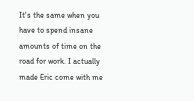It's the same when you have to spend insane amounts of time on the road for work. I actually made Eric come with me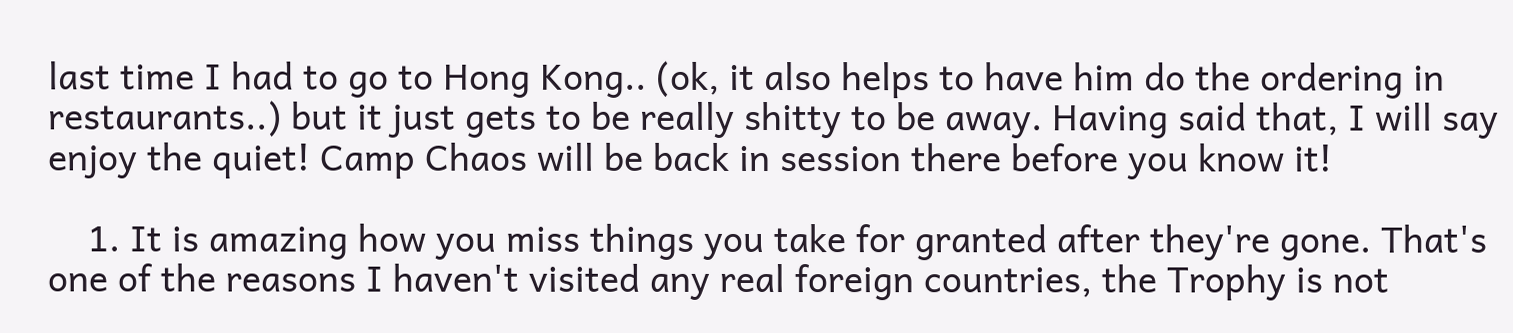last time I had to go to Hong Kong.. (ok, it also helps to have him do the ordering in restaurants..) but it just gets to be really shitty to be away. Having said that, I will say enjoy the quiet! Camp Chaos will be back in session there before you know it!

    1. It is amazing how you miss things you take for granted after they're gone. That's one of the reasons I haven't visited any real foreign countries, the Trophy is not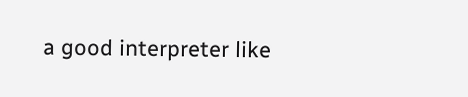a good interpreter like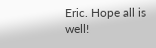Eric. Hope all is well!